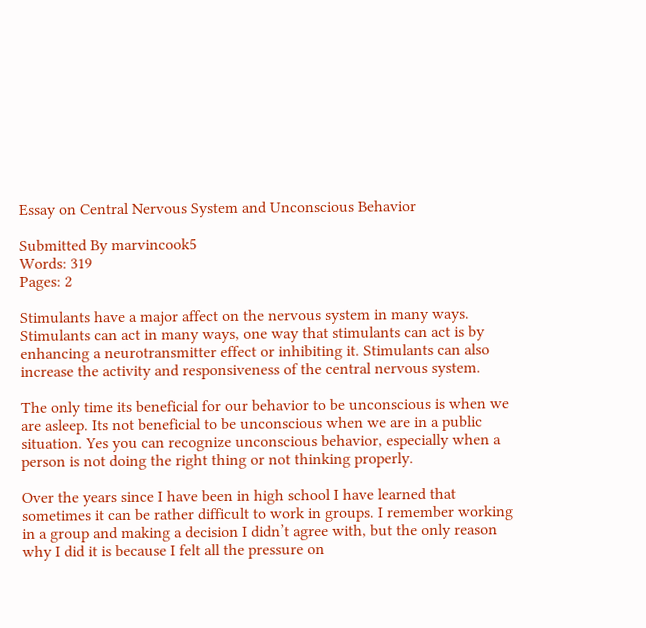Essay on Central Nervous System and Unconscious Behavior

Submitted By marvincook5
Words: 319
Pages: 2

Stimulants have a major affect on the nervous system in many ways. Stimulants can act in many ways, one way that stimulants can act is by enhancing a neurotransmitter effect or inhibiting it. Stimulants can also increase the activity and responsiveness of the central nervous system.

The only time its beneficial for our behavior to be unconscious is when we are asleep. Its not beneficial to be unconscious when we are in a public situation. Yes you can recognize unconscious behavior, especially when a person is not doing the right thing or not thinking properly.

Over the years since I have been in high school I have learned that sometimes it can be rather difficult to work in groups. I remember working in a group and making a decision I didn’t agree with, but the only reason why I did it is because I felt all the pressure on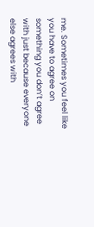me. Sometimes you feel like you have to agree on something you don’t agree with just because everyone else agrees with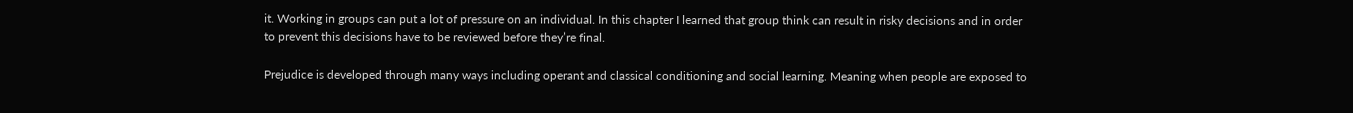it. Working in groups can put a lot of pressure on an individual. In this chapter I learned that group think can result in risky decisions and in order to prevent this decisions have to be reviewed before they’re final.

Prejudice is developed through many ways including operant and classical conditioning and social learning. Meaning when people are exposed to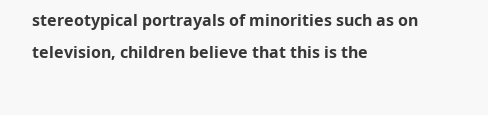stereotypical portrayals of minorities such as on television, children believe that this is the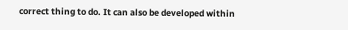correct thing to do. It can also be developed within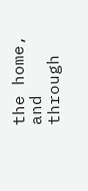the home, and through